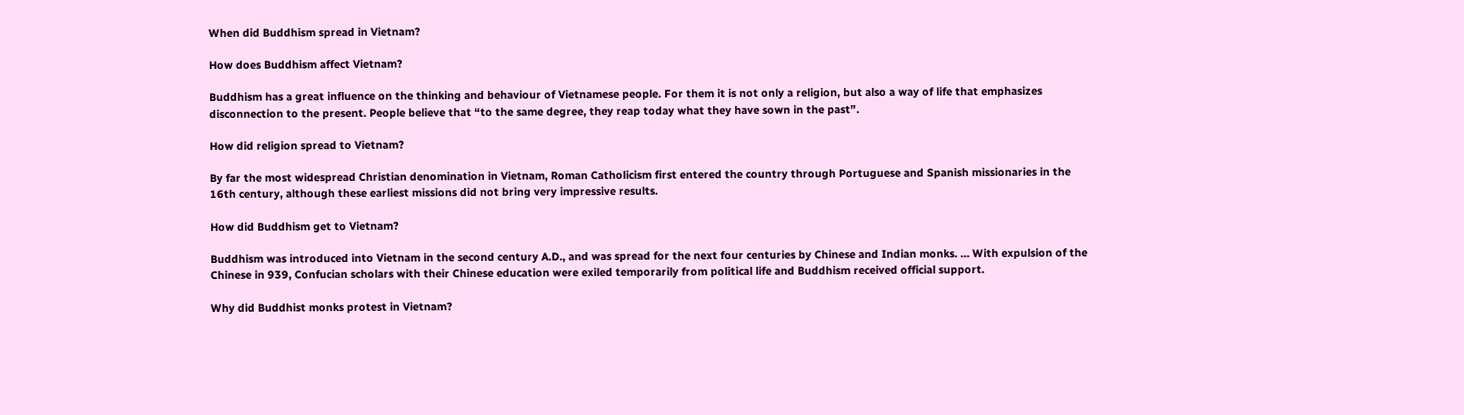When did Buddhism spread in Vietnam?

How does Buddhism affect Vietnam?

Buddhism has a great influence on the thinking and behaviour of Vietnamese people. For them it is not only a religion, but also a way of life that emphasizes disconnection to the present. People believe that “to the same degree, they reap today what they have sown in the past”.

How did religion spread to Vietnam?

By far the most widespread Christian denomination in Vietnam, Roman Catholicism first entered the country through Portuguese and Spanish missionaries in the 16th century, although these earliest missions did not bring very impressive results.

How did Buddhism get to Vietnam?

Buddhism was introduced into Vietnam in the second century A.D., and was spread for the next four centuries by Chinese and Indian monks. … With expulsion of the Chinese in 939, Confucian scholars with their Chinese education were exiled temporarily from political life and Buddhism received official support.

Why did Buddhist monks protest in Vietnam?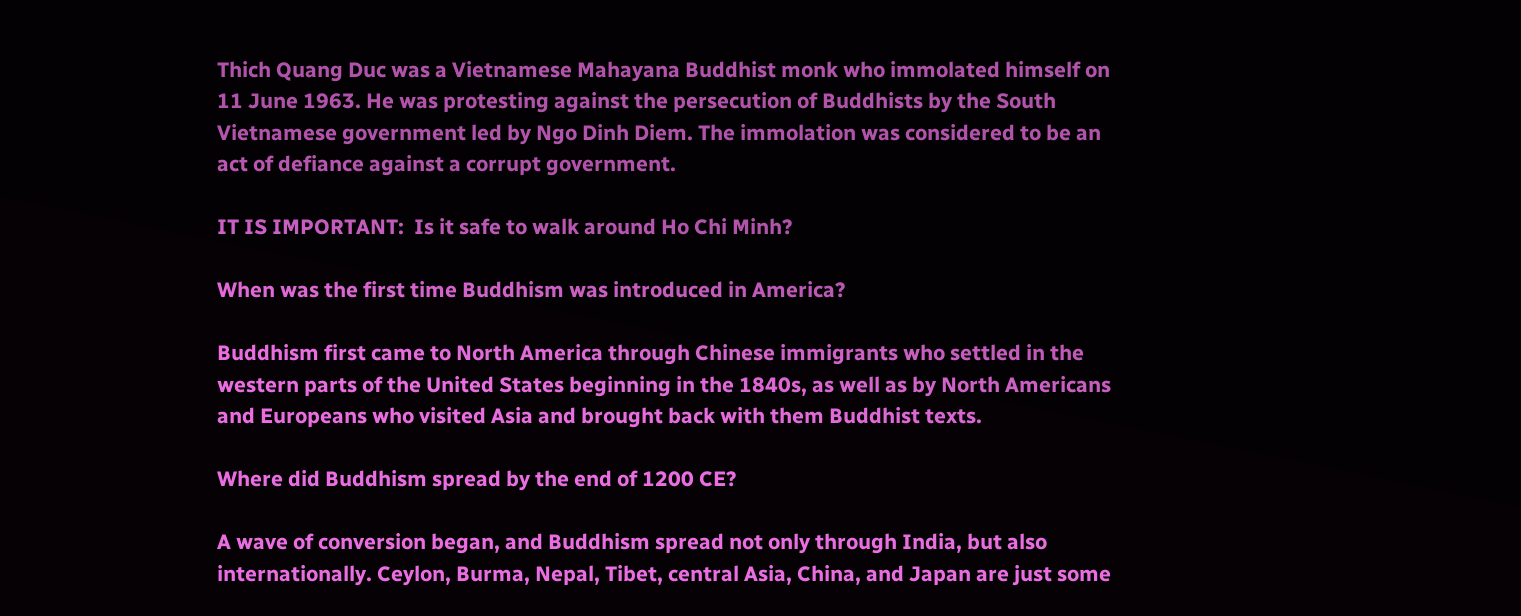Thich Quang Duc was a Vietnamese Mahayana Buddhist monk who immolated himself on 11 June 1963. He was protesting against the persecution of Buddhists by the South Vietnamese government led by Ngo Dinh Diem. The immolation was considered to be an act of defiance against a corrupt government.

IT IS IMPORTANT:  Is it safe to walk around Ho Chi Minh?

When was the first time Buddhism was introduced in America?

Buddhism first came to North America through Chinese immigrants who settled in the western parts of the United States beginning in the 1840s, as well as by North Americans and Europeans who visited Asia and brought back with them Buddhist texts.

Where did Buddhism spread by the end of 1200 CE?

A wave of conversion began, and Buddhism spread not only through India, but also internationally. Ceylon, Burma, Nepal, Tibet, central Asia, China, and Japan are just some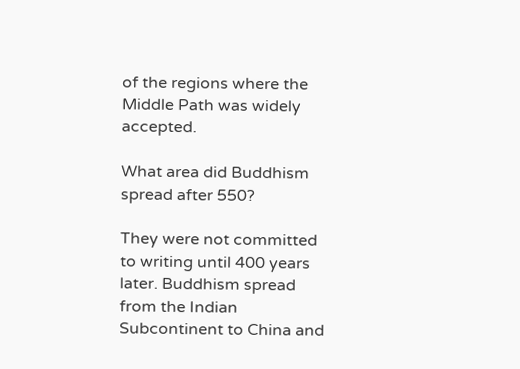of the regions where the Middle Path was widely accepted.

What area did Buddhism spread after 550?

They were not committed to writing until 400 years later. Buddhism spread from the Indian Subcontinent to China and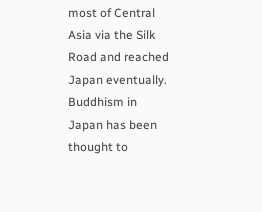most of Central Asia via the Silk Road and reached Japan eventually. Buddhism in Japan has been thought to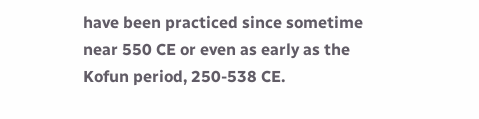have been practiced since sometime near 550 CE or even as early as the Kofun period, 250-538 CE.